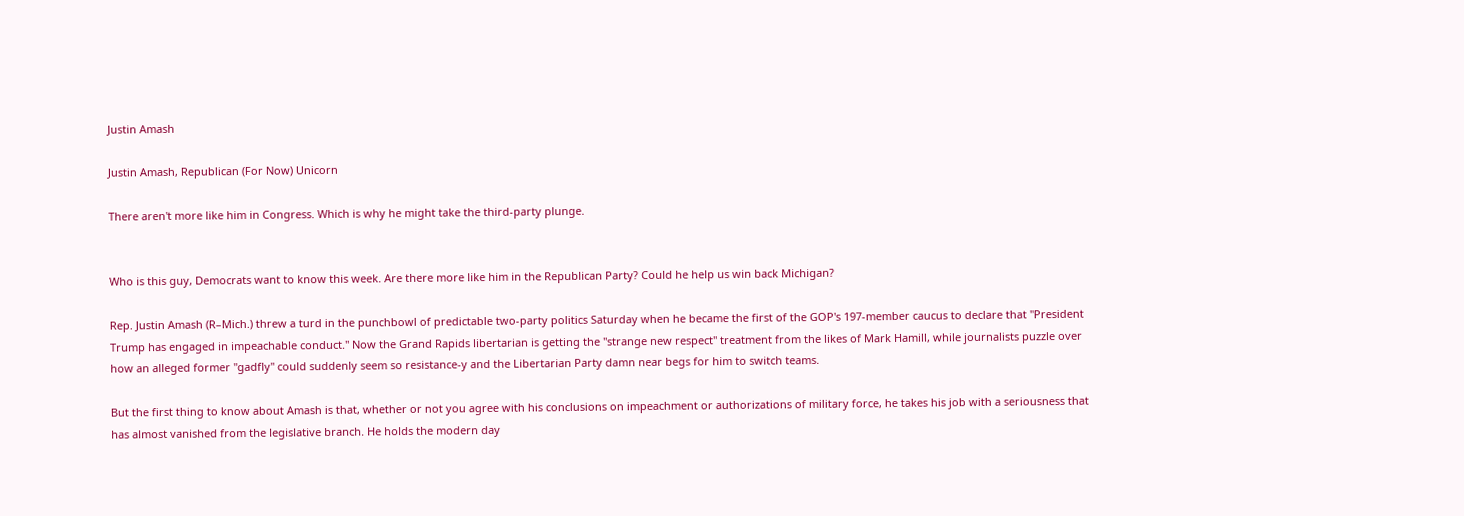Justin Amash

Justin Amash, Republican (For Now) Unicorn

There aren't more like him in Congress. Which is why he might take the third-party plunge.


Who is this guy, Democrats want to know this week. Are there more like him in the Republican Party? Could he help us win back Michigan?

Rep. Justin Amash (R–Mich.) threw a turd in the punchbowl of predictable two-party politics Saturday when he became the first of the GOP's 197-member caucus to declare that "President Trump has engaged in impeachable conduct." Now the Grand Rapids libertarian is getting the "strange new respect" treatment from the likes of Mark Hamill, while journalists puzzle over how an alleged former "gadfly" could suddenly seem so resistance-y and the Libertarian Party damn near begs for him to switch teams.

But the first thing to know about Amash is that, whether or not you agree with his conclusions on impeachment or authorizations of military force, he takes his job with a seriousness that has almost vanished from the legislative branch. He holds the modern day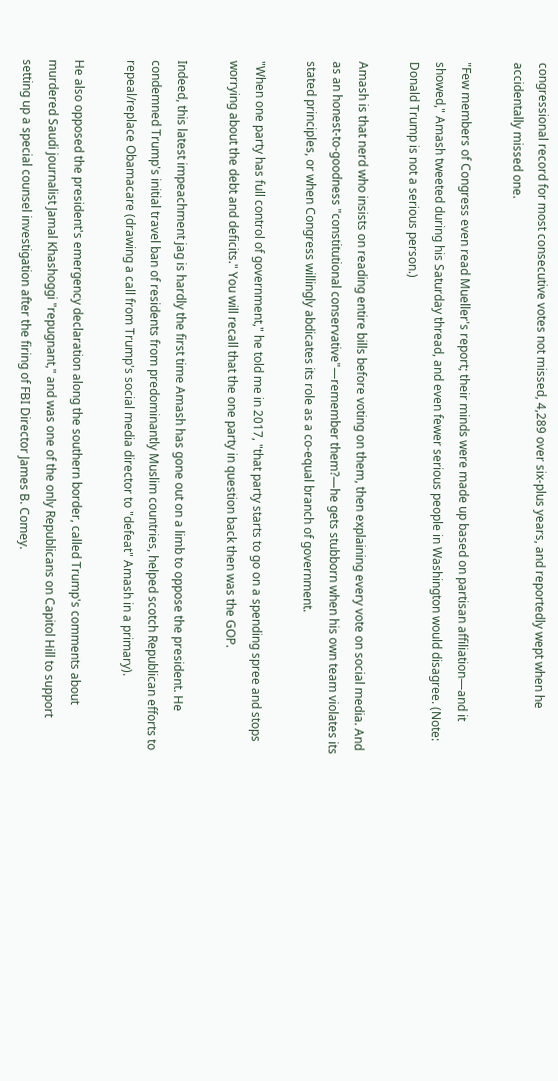congressional record for most consecutive votes not missed, 4,289 over six-plus years, and reportedly wept when he accidentally missed one.

"Few members of Congress even read Mueller's report; their minds were made up based on partisan affiliation—and it showed," Amash tweeted during his Saturday thread, and even fewer serious people in Washington would disagree. (Note: Donald Trump is not a serious person.)

Amash is that nerd who insists on reading entire bills before voting on them, then explaining every vote on social media. And as an honest-to-goodness "constitutional conservative"—remember them?—he gets stubborn when his own team violates its stated principles, or when Congress willingly abdicates its role as a co-equal branch of government.

"When one party has full control of government," he told me in 2017, "that party starts to go on a spending spree and stops worrying about the debt and deficits." You will recall that the one party in question back then was the GOP.

Indeed, this latest impeachment jag is hardly the first time Amash has gone out on a limb to oppose the president. He condemned Trump's initial travel ban of residents from predominantly Muslim countries, helped scotch Republican efforts to repeal/replace Obamacare (drawing a call from Trump's social media director to "defeat" Amash in a primary).

He also opposed the president's emergency declaration along the southern border, called Trump's comments about murdered Saudi journalist Jamal Khashoggi "repugnant," and was one of the only Republicans on Capitol Hill to support setting up a special counsel investigation after the firing of FBI Director James B. Comey.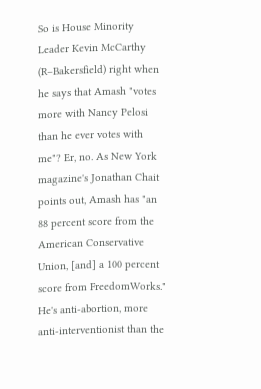So is House Minority Leader Kevin McCarthy (R–Bakersfield) right when he says that Amash "votes more with Nancy Pelosi than he ever votes with me"? Er, no. As New York magazine's Jonathan Chait points out, Amash has "an 88 percent score from the American Conservative Union, [and] a 100 percent score from FreedomWorks." He's anti-abortion, more anti-interventionist than the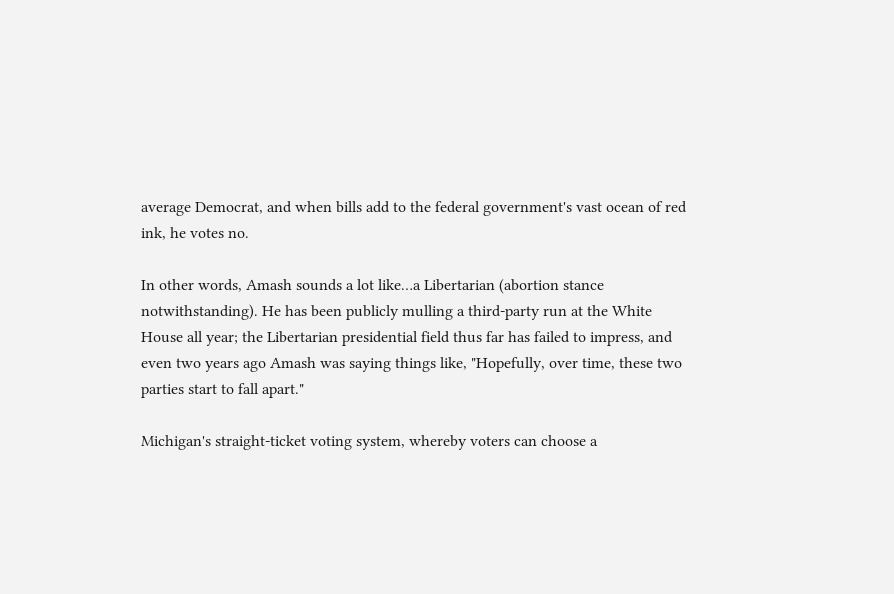average Democrat, and when bills add to the federal government's vast ocean of red ink, he votes no.

In other words, Amash sounds a lot like…a Libertarian (abortion stance notwithstanding). He has been publicly mulling a third-party run at the White House all year; the Libertarian presidential field thus far has failed to impress, and even two years ago Amash was saying things like, "Hopefully, over time, these two parties start to fall apart."

Michigan's straight-ticket voting system, whereby voters can choose a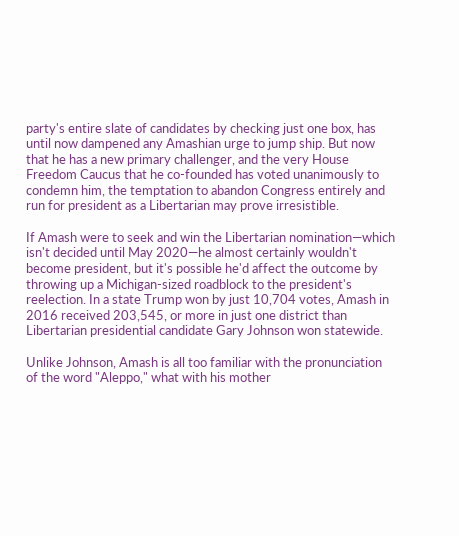party's entire slate of candidates by checking just one box, has until now dampened any Amashian urge to jump ship. But now that he has a new primary challenger, and the very House Freedom Caucus that he co-founded has voted unanimously to condemn him, the temptation to abandon Congress entirely and run for president as a Libertarian may prove irresistible.

If Amash were to seek and win the Libertarian nomination—which isn't decided until May 2020—he almost certainly wouldn't become president, but it's possible he'd affect the outcome by throwing up a Michigan-sized roadblock to the president's reelection. In a state Trump won by just 10,704 votes, Amash in 2016 received 203,545, or more in just one district than Libertarian presidential candidate Gary Johnson won statewide.

Unlike Johnson, Amash is all too familiar with the pronunciation of the word "Aleppo," what with his mother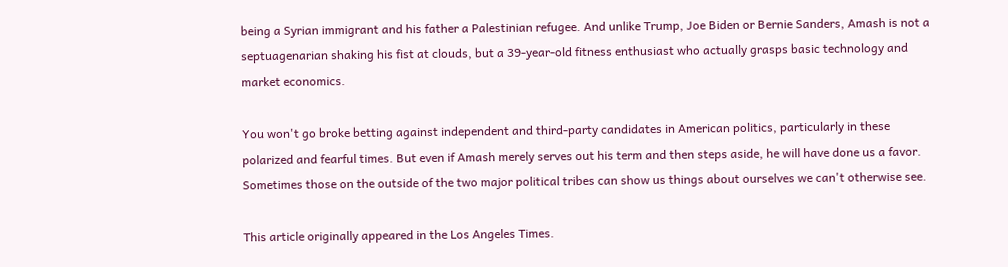being a Syrian immigrant and his father a Palestinian refugee. And unlike Trump, Joe Biden or Bernie Sanders, Amash is not a septuagenarian shaking his fist at clouds, but a 39-year-old fitness enthusiast who actually grasps basic technology and market economics.

You won't go broke betting against independent and third-party candidates in American politics, particularly in these polarized and fearful times. But even if Amash merely serves out his term and then steps aside, he will have done us a favor. Sometimes those on the outside of the two major political tribes can show us things about ourselves we can't otherwise see.

This article originally appeared in the Los Angeles Times.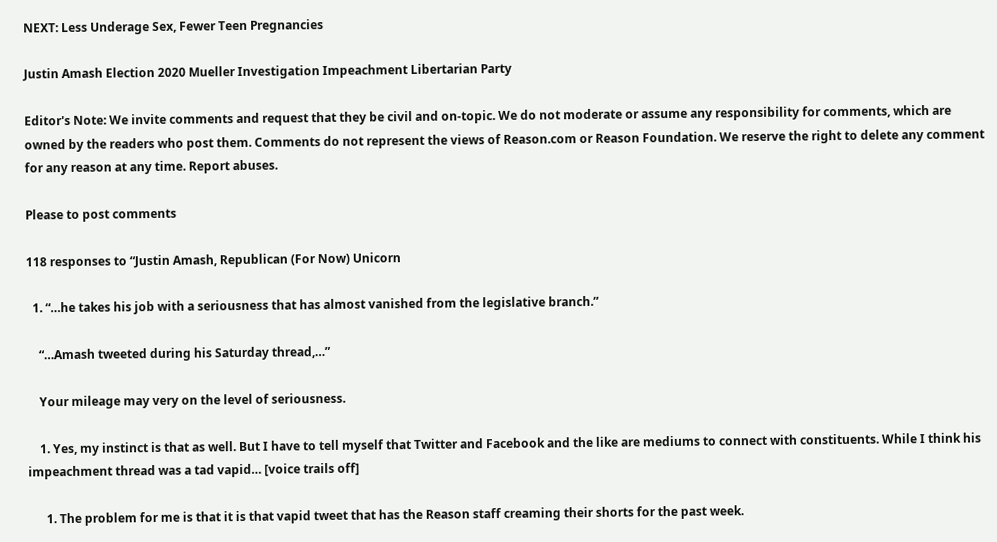NEXT: Less Underage Sex, Fewer Teen Pregnancies

Justin Amash Election 2020 Mueller Investigation Impeachment Libertarian Party

Editor's Note: We invite comments and request that they be civil and on-topic. We do not moderate or assume any responsibility for comments, which are owned by the readers who post them. Comments do not represent the views of Reason.com or Reason Foundation. We reserve the right to delete any comment for any reason at any time. Report abuses.

Please to post comments

118 responses to “Justin Amash, Republican (For Now) Unicorn

  1. “…he takes his job with a seriousness that has almost vanished from the legislative branch.”

    “…Amash tweeted during his Saturday thread,…”

    Your mileage may very on the level of seriousness.

    1. Yes, my instinct is that as well. But I have to tell myself that Twitter and Facebook and the like are mediums to connect with constituents. While I think his impeachment thread was a tad vapid… [voice trails off]

      1. The problem for me is that it is that vapid tweet that has the Reason staff creaming their shorts for the past week.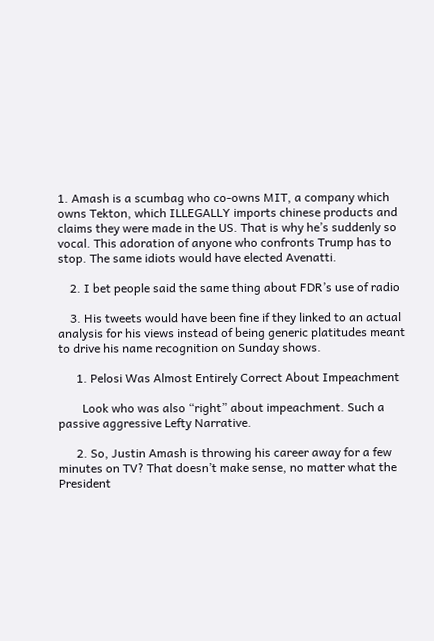1. Amash is a scumbag who co-owns MIT, a company which owns Tekton, which ILLEGALLY imports chinese products and claims they were made in the US. That is why he’s suddenly so vocal. This adoration of anyone who confronts Trump has to stop. The same idiots would have elected Avenatti.

    2. I bet people said the same thing about FDR’s use of radio

    3. His tweets would have been fine if they linked to an actual analysis for his views instead of being generic platitudes meant to drive his name recognition on Sunday shows.

      1. Pelosi Was Almost Entirely Correct About Impeachment

        Look who was also “right” about impeachment. Such a passive aggressive Lefty Narrative.

      2. So, Justin Amash is throwing his career away for a few minutes on TV? That doesn’t make sense, no matter what the President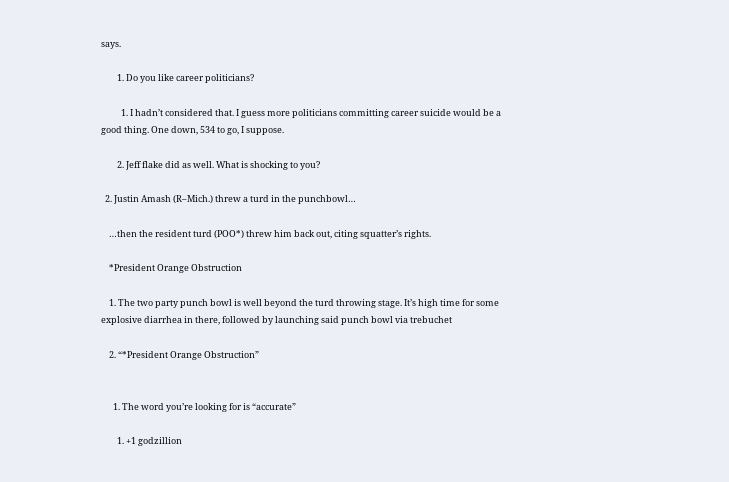says.

        1. Do you like career politicians?

          1. I hadn’t considered that. I guess more politicians committing career suicide would be a good thing. One down, 534 to go, I suppose.

        2. Jeff flake did as well. What is shocking to you?

  2. Justin Amash (R–Mich.) threw a turd in the punchbowl…

    …then the resident turd (POO*) threw him back out, citing squatter’s rights.

    *President Orange Obstruction

    1. The two party punch bowl is well beyond the turd throwing stage. It’s high time for some explosive diarrhea in there, followed by launching said punch bowl via trebuchet

    2. “*President Orange Obstruction”


      1. The word you’re looking for is “accurate”

        1. +1 godzillion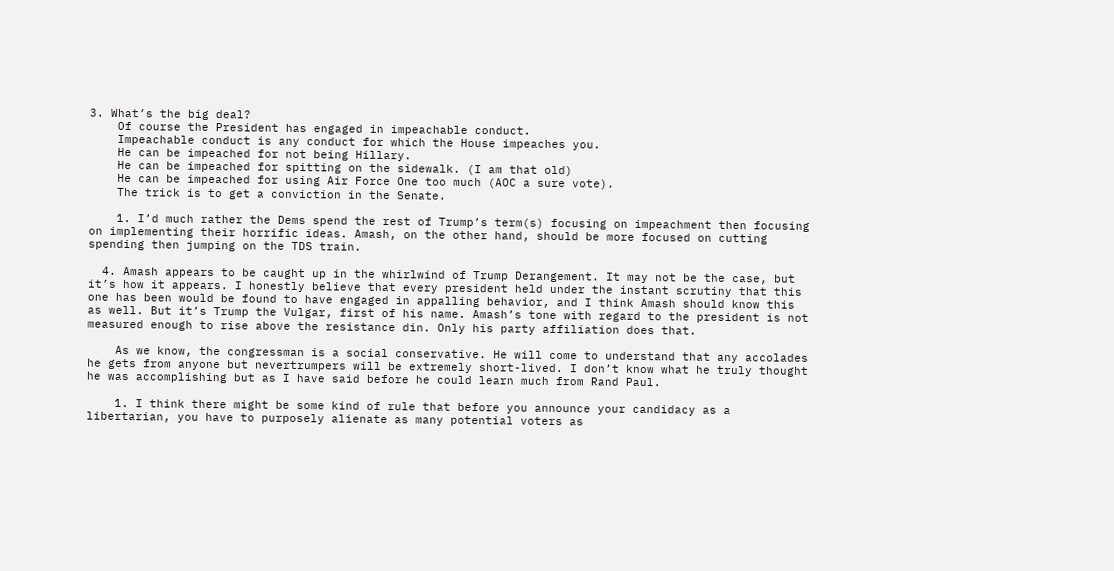3. What’s the big deal?
    Of course the President has engaged in impeachable conduct.
    Impeachable conduct is any conduct for which the House impeaches you.
    He can be impeached for not being Hillary.
    He can be impeached for spitting on the sidewalk. (I am that old)
    He can be impeached for using Air Force One too much (AOC a sure vote).
    The trick is to get a conviction in the Senate.

    1. I’d much rather the Dems spend the rest of Trump’s term(s) focusing on impeachment then focusing on implementing their horrific ideas. Amash, on the other hand, should be more focused on cutting spending then jumping on the TDS train.

  4. Amash appears to be caught up in the whirlwind of Trump Derangement. It may not be the case, but it’s how it appears. I honestly believe that every president held under the instant scrutiny that this one has been would be found to have engaged in appalling behavior, and I think Amash should know this as well. But it’s Trump the Vulgar, first of his name. Amash’s tone with regard to the president is not measured enough to rise above the resistance din. Only his party affiliation does that.

    As we know, the congressman is a social conservative. He will come to understand that any accolades he gets from anyone but nevertrumpers will be extremely short-lived. I don’t know what he truly thought he was accomplishing but as I have said before he could learn much from Rand Paul.

    1. I think there might be some kind of rule that before you announce your candidacy as a libertarian, you have to purposely alienate as many potential voters as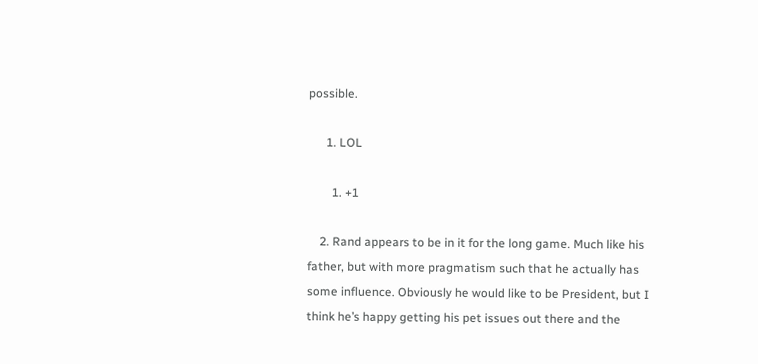possible.

      1. LOL

        1. +1

    2. Rand appears to be in it for the long game. Much like his father, but with more pragmatism such that he actually has some influence. Obviously he would like to be President, but I think he’s happy getting his pet issues out there and the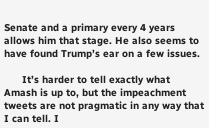Senate and a primary every 4 years allows him that stage. He also seems to have found Trump’s ear on a few issues.

      It’s harder to tell exactly what Amash is up to, but the impeachment tweets are not pragmatic in any way that I can tell. I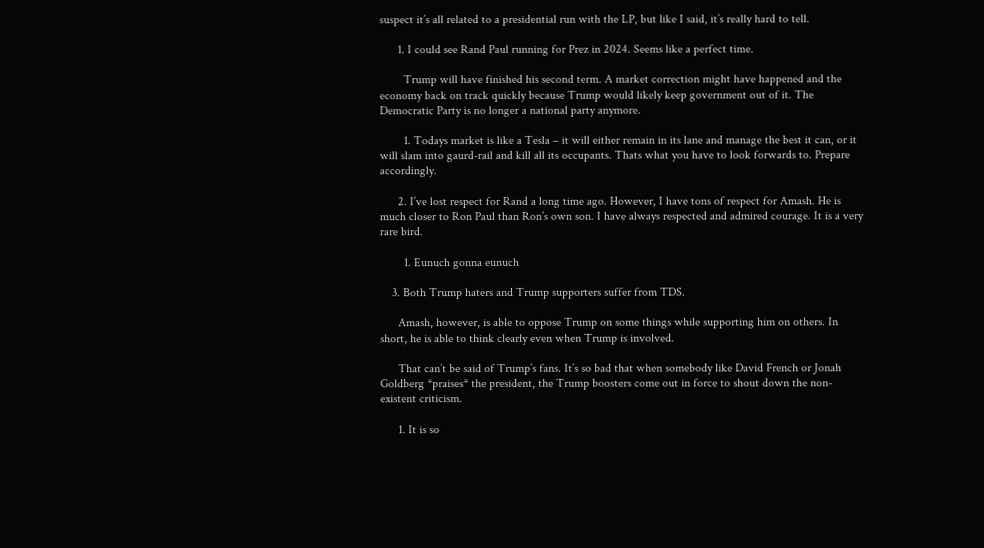suspect it’s all related to a presidential run with the LP, but like I said, it’s really hard to tell.

      1. I could see Rand Paul running for Prez in 2024. Seems like a perfect time.

        Trump will have finished his second term. A market correction might have happened and the economy back on track quickly because Trump would likely keep government out of it. The Democratic Party is no longer a national party anymore.

        1. Todays market is like a Tesla – it will either remain in its lane and manage the best it can, or it will slam into gaurd-rail and kill all its occupants. Thats what you have to look forwards to. Prepare accordingly.

      2. I’ve lost respect for Rand a long time ago. However, I have tons of respect for Amash. He is much closer to Ron Paul than Ron’s own son. I have always respected and admired courage. It is a very rare bird.

        1. Eunuch gonna eunuch

    3. Both Trump haters and Trump supporters suffer from TDS.

      Amash, however, is able to oppose Trump on some things while supporting him on others. In short, he is able to think clearly even when Trump is involved.

      That can’t be said of Trump’s fans. It’s so bad that when somebody like David French or Jonah Goldberg *praises* the president, the Trump boosters come out in force to shout down the non-existent criticism.

      1. It is so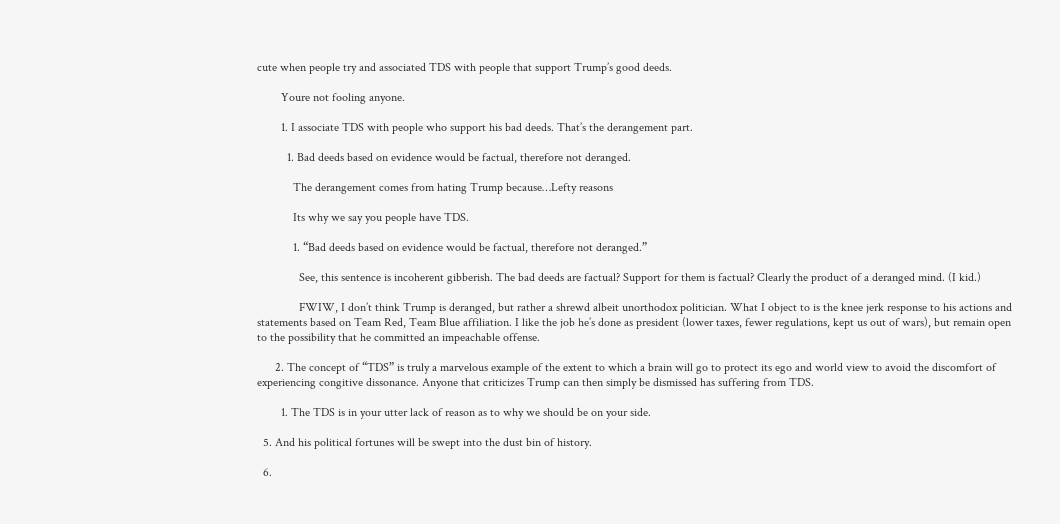cute when people try and associated TDS with people that support Trump’s good deeds.

        Youre not fooling anyone.

        1. I associate TDS with people who support his bad deeds. That’s the derangement part.

          1. Bad deeds based on evidence would be factual, therefore not deranged.

            The derangement comes from hating Trump because…Lefty reasons

            Its why we say you people have TDS.

            1. “Bad deeds based on evidence would be factual, therefore not deranged.”

              See, this sentence is incoherent gibberish. The bad deeds are factual? Support for them is factual? Clearly the product of a deranged mind. (I kid.)

              FWIW, I don’t think Trump is deranged, but rather a shrewd albeit unorthodox politician. What I object to is the knee jerk response to his actions and statements based on Team Red, Team Blue affiliation. I like the job he’s done as president (lower taxes, fewer regulations, kept us out of wars), but remain open to the possibility that he committed an impeachable offense.

      2. The concept of “TDS” is truly a marvelous example of the extent to which a brain will go to protect its ego and world view to avoid the discomfort of experiencing congitive dissonance. Anyone that criticizes Trump can then simply be dismissed has suffering from TDS.

        1. The TDS is in your utter lack of reason as to why we should be on your side.

  5. And his political fortunes will be swept into the dust bin of history.

  6.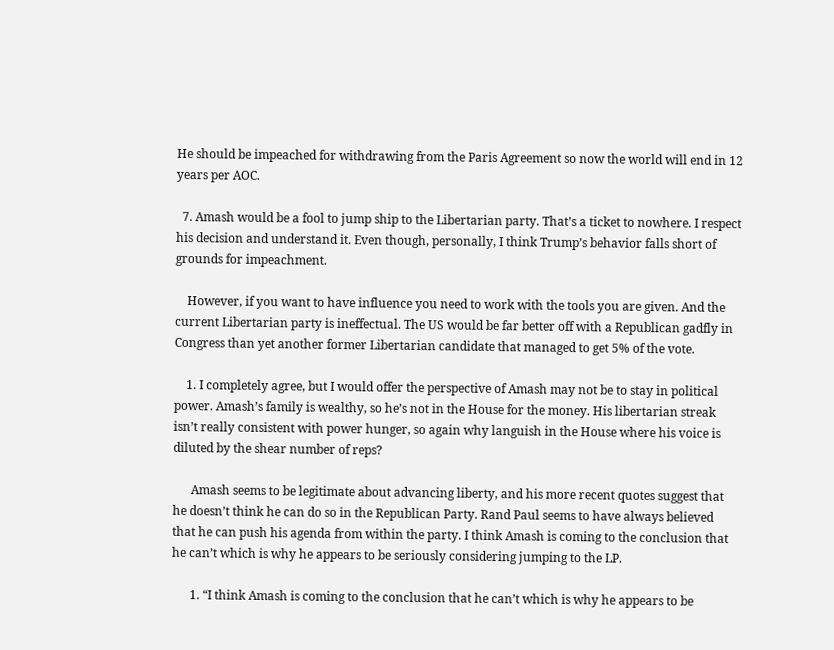He should be impeached for withdrawing from the Paris Agreement so now the world will end in 12 years per AOC.

  7. Amash would be a fool to jump ship to the Libertarian party. That’s a ticket to nowhere. I respect his decision and understand it. Even though, personally, I think Trump’s behavior falls short of grounds for impeachment.

    However, if you want to have influence you need to work with the tools you are given. And the current Libertarian party is ineffectual. The US would be far better off with a Republican gadfly in Congress than yet another former Libertarian candidate that managed to get 5% of the vote.

    1. I completely agree, but I would offer the perspective of Amash may not be to stay in political power. Amash’s family is wealthy, so he’s not in the House for the money. His libertarian streak isn’t really consistent with power hunger, so again why languish in the House where his voice is diluted by the shear number of reps?

      Amash seems to be legitimate about advancing liberty, and his more recent quotes suggest that he doesn’t think he can do so in the Republican Party. Rand Paul seems to have always believed that he can push his agenda from within the party. I think Amash is coming to the conclusion that he can’t which is why he appears to be seriously considering jumping to the LP.

      1. “I think Amash is coming to the conclusion that he can’t which is why he appears to be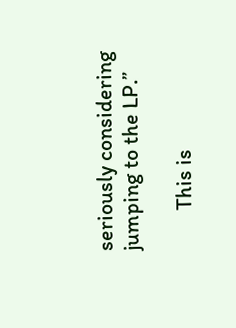seriously considering jumping to the LP.”

        This is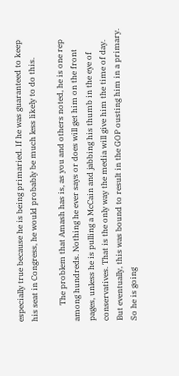especially true because he is being primaried. If he was guaranteed to keep his seat in Congress, he would probably be much less likely to do this.

        The problem that Amash has is, as you and others noted, he is one rep among hundreds. Nothing he ever says or does will get him on the front pages, unless he is pulling a McCain and jabbing his thumb in the eye of conservatives. That is the only way the media will give him the time of day. But eventually, this was bound to result in the GOP ousting him in a primary. So he is going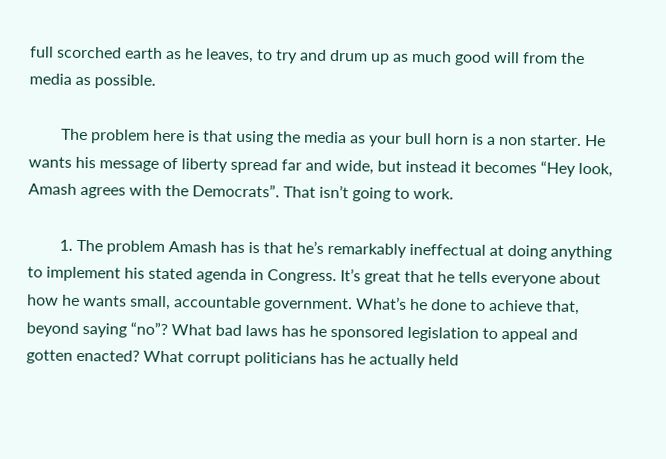full scorched earth as he leaves, to try and drum up as much good will from the media as possible.

        The problem here is that using the media as your bull horn is a non starter. He wants his message of liberty spread far and wide, but instead it becomes “Hey look, Amash agrees with the Democrats”. That isn’t going to work.

        1. The problem Amash has is that he’s remarkably ineffectual at doing anything to implement his stated agenda in Congress. It’s great that he tells everyone about how he wants small, accountable government. What’s he done to achieve that, beyond saying “no”? What bad laws has he sponsored legislation to appeal and gotten enacted? What corrupt politicians has he actually held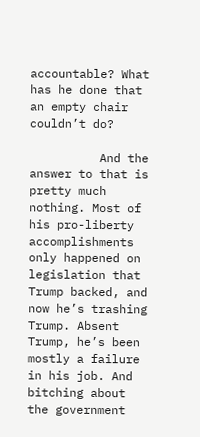accountable? What has he done that an empty chair couldn’t do?

          And the answer to that is pretty much nothing. Most of his pro-liberty accomplishments only happened on legislation that Trump backed, and now he’s trashing Trump. Absent Trump, he’s been mostly a failure in his job. And bitching about the government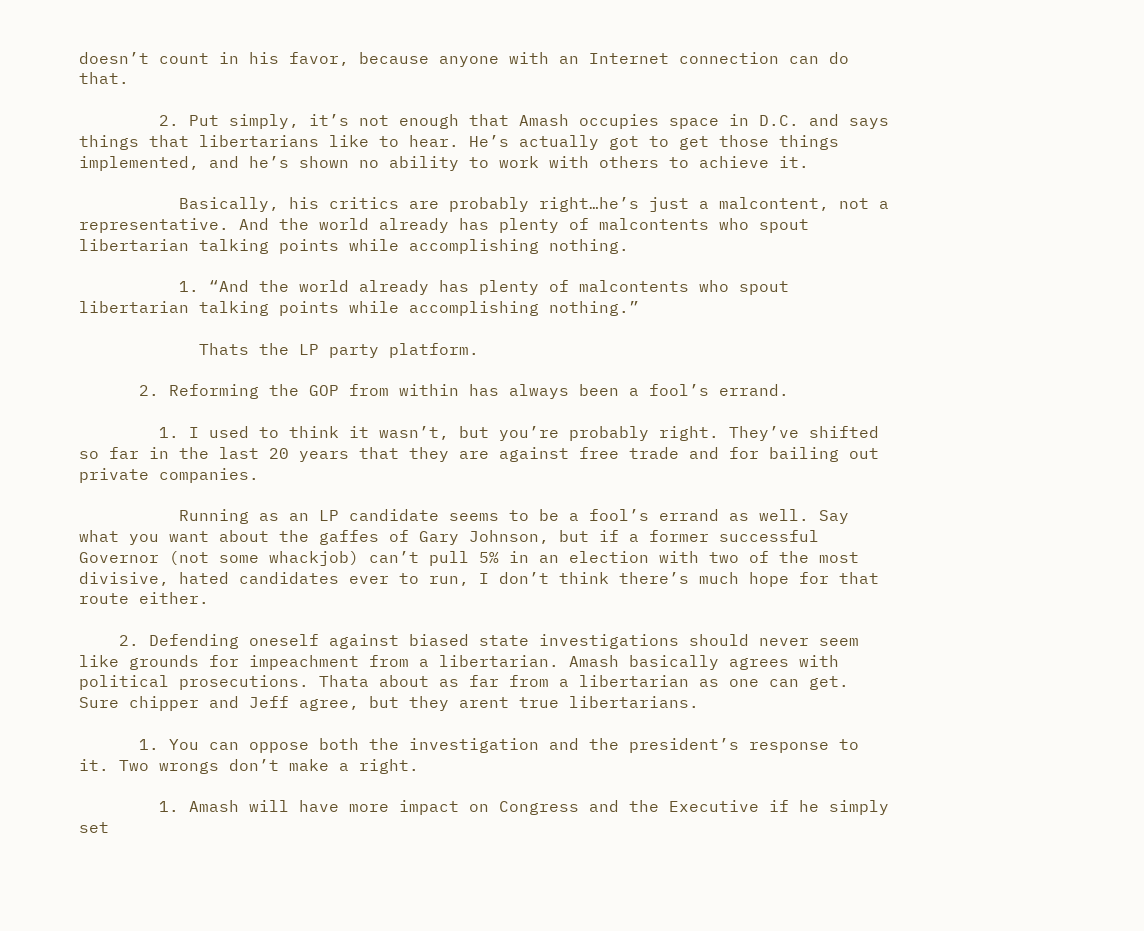doesn’t count in his favor, because anyone with an Internet connection can do that.

        2. Put simply, it’s not enough that Amash occupies space in D.C. and says things that libertarians like to hear. He’s actually got to get those things implemented, and he’s shown no ability to work with others to achieve it.

          Basically, his critics are probably right…he’s just a malcontent, not a representative. And the world already has plenty of malcontents who spout libertarian talking points while accomplishing nothing.

          1. “And the world already has plenty of malcontents who spout libertarian talking points while accomplishing nothing.”

            Thats the LP party platform.

      2. Reforming the GOP from within has always been a fool’s errand.

        1. I used to think it wasn’t, but you’re probably right. They’ve shifted so far in the last 20 years that they are against free trade and for bailing out private companies.

          Running as an LP candidate seems to be a fool’s errand as well. Say what you want about the gaffes of Gary Johnson, but if a former successful Governor (not some whackjob) can’t pull 5% in an election with two of the most divisive, hated candidates ever to run, I don’t think there’s much hope for that route either.

    2. Defending oneself against biased state investigations should never seem like grounds for impeachment from a libertarian. Amash basically agrees with political prosecutions. Thata about as far from a libertarian as one can get. Sure chipper and Jeff agree, but they arent true libertarians.

      1. You can oppose both the investigation and the president’s response to it. Two wrongs don’t make a right.

        1. Amash will have more impact on Congress and the Executive if he simply set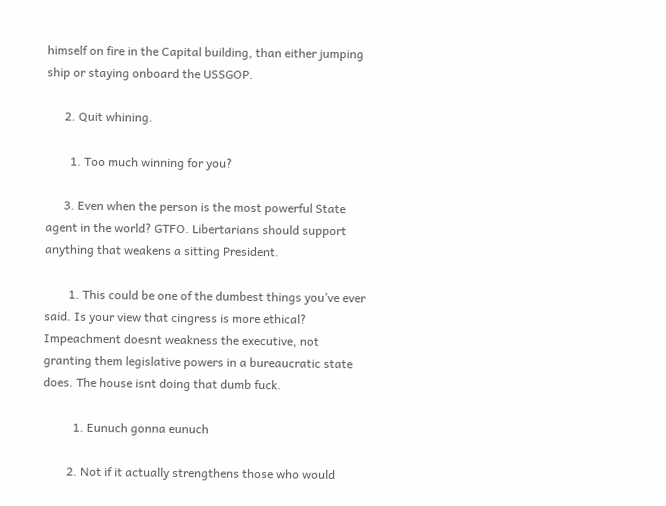himself on fire in the Capital building, than either jumping ship or staying onboard the USSGOP.

      2. Quit whining.

        1. Too much winning for you?

      3. Even when the person is the most powerful State agent in the world? GTFO. Libertarians should support anything that weakens a sitting President.

        1. This could be one of the dumbest things you’ve ever said. Is your view that cingress is more ethical? Impeachment doesnt weakness the executive, not granting them legislative powers in a bureaucratic state does. The house isnt doing that dumb fuck.

          1. Eunuch gonna eunuch

        2. Not if it actually strengthens those who would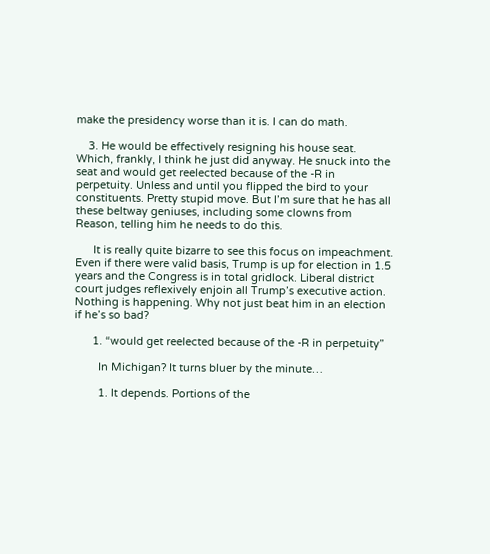make the presidency worse than it is. I can do math.

    3. He would be effectively resigning his house seat. Which, frankly, I think he just did anyway. He snuck into the seat and would get reelected because of the -R in perpetuity. Unless and until you flipped the bird to your constituents. Pretty stupid move. But I’m sure that he has all these beltway geniuses, including some clowns from Reason, telling him he needs to do this.

      It is really quite bizarre to see this focus on impeachment. Even if there were valid basis, Trump is up for election in 1.5 years and the Congress is in total gridlock. Liberal district court judges reflexively enjoin all Trump’s executive action. Nothing is happening. Why not just beat him in an election if he’s so bad?

      1. “would get reelected because of the -R in perpetuity”

        In Michigan? It turns bluer by the minute…

        1. It depends. Portions of the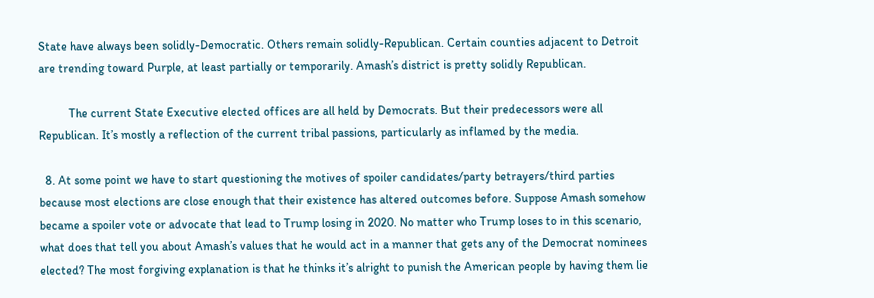State have always been solidly-Democratic. Others remain solidly-Republican. Certain counties adjacent to Detroit are trending toward Purple, at least partially or temporarily. Amash’s district is pretty solidly Republican.

          The current State Executive elected offices are all held by Democrats. But their predecessors were all Republican. It’s mostly a reflection of the current tribal passions, particularly as inflamed by the media.

  8. At some point we have to start questioning the motives of spoiler candidates/party betrayers/third parties because most elections are close enough that their existence has altered outcomes before. Suppose Amash somehow became a spoiler vote or advocate that lead to Trump losing in 2020. No matter who Trump loses to in this scenario, what does that tell you about Amash’s values that he would act in a manner that gets any of the Democrat nominees elected? The most forgiving explanation is that he thinks it’s alright to punish the American people by having them lie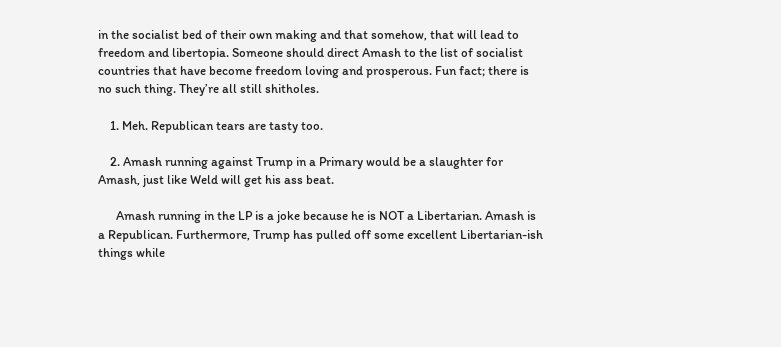in the socialist bed of their own making and that somehow, that will lead to freedom and libertopia. Someone should direct Amash to the list of socialist countries that have become freedom loving and prosperous. Fun fact; there is no such thing. They’re all still shitholes.

    1. Meh. Republican tears are tasty too.

    2. Amash running against Trump in a Primary would be a slaughter for Amash, just like Weld will get his ass beat.

      Amash running in the LP is a joke because he is NOT a Libertarian. Amash is a Republican. Furthermore, Trump has pulled off some excellent Libertarian-ish things while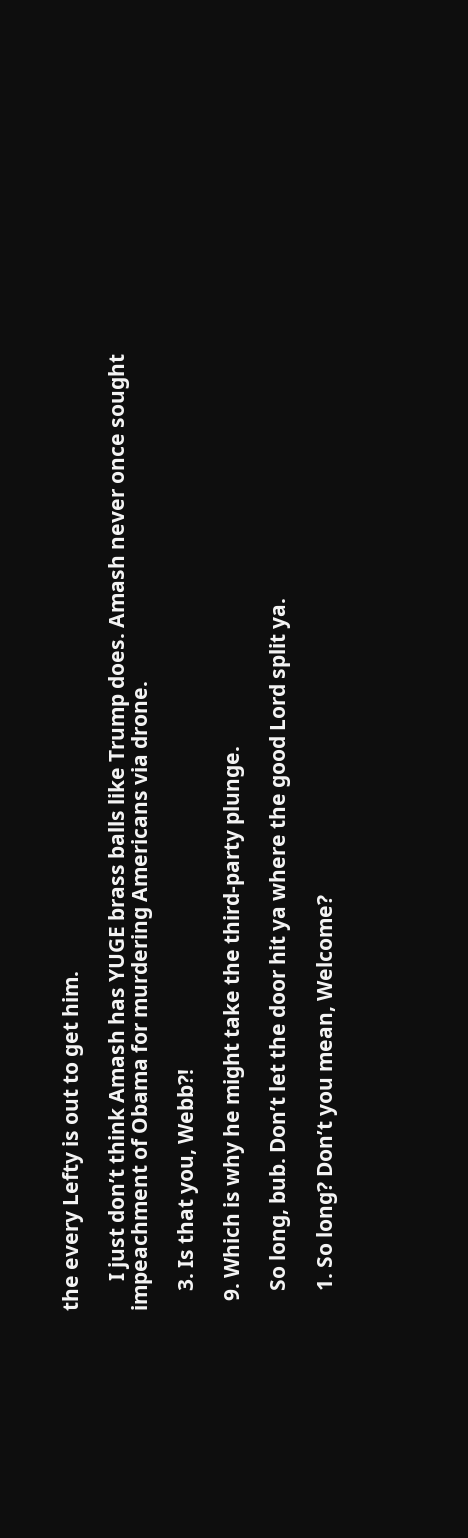the every Lefty is out to get him.

      I just don’t think Amash has YUGE brass balls like Trump does. Amash never once sought impeachment of Obama for murdering Americans via drone.

    3. Is that you, Webb?!

  9. Which is why he might take the third-party plunge.

    So long, bub. Don’t let the door hit ya where the good Lord split ya.

    1. So long? Don’t you mean, Welcome?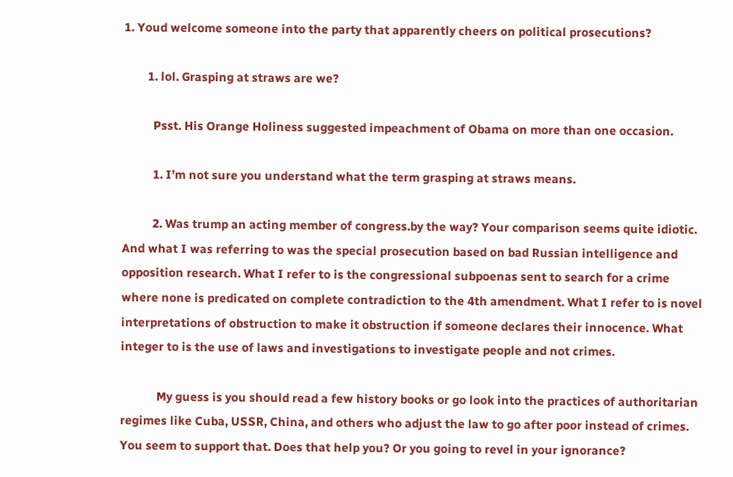1. Youd welcome someone into the party that apparently cheers on political prosecutions?

        1. lol. Grasping at straws are we?

          Psst. His Orange Holiness suggested impeachment of Obama on more than one occasion.

          1. I’m not sure you understand what the term grasping at straws means.

          2. Was trump an acting member of congress.by the way? Your comparison seems quite idiotic. And what I was referring to was the special prosecution based on bad Russian intelligence and opposition research. What I refer to is the congressional subpoenas sent to search for a crime where none is predicated on complete contradiction to the 4th amendment. What I refer to is novel interpretations of obstruction to make it obstruction if someone declares their innocence. What integer to is the use of laws and investigations to investigate people and not crimes.

            My guess is you should read a few history books or go look into the practices of authoritarian regimes like Cuba, USSR, China, and others who adjust the law to go after poor instead of crimes. You seem to support that. Does that help you? Or you going to revel in your ignorance?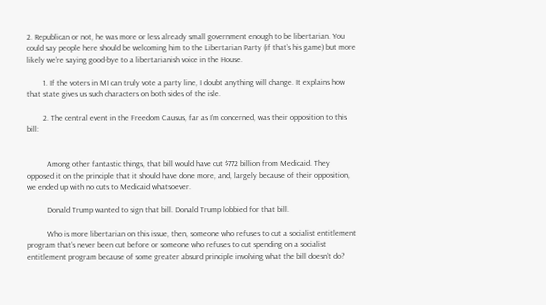2. Republican or not, he was more or less already small government enough to be libertarian. You could say people here should be welcoming him to the Libertarian Party (if that’s his game) but more likely we’re saying good-bye to a libertarianish voice in the House.

        1. If the voters in MI can truly vote a party line, I doubt anything will change. It explains how that state gives us such characters on both sides of the isle.

        2. The central event in the Freedom Causus, far as I’m concerned, was their opposition to this bill:


          Among other fantastic things, that bill would have cut $772 billion from Medicaid. They opposed it on the principle that it should have done more, and, largely because of their opposition, we ended up with no cuts to Medicaid whatsoever.

          Donald Trump wanted to sign that bill. Donald Trump lobbied for that bill.

          Who is more libertarian on this issue, then, someone who refuses to cut a socialist entitlement program that’s never been cut before or someone who refuses to cut spending on a socialist entitlement program because of some greater absurd principle involving what the bill doesn’t do?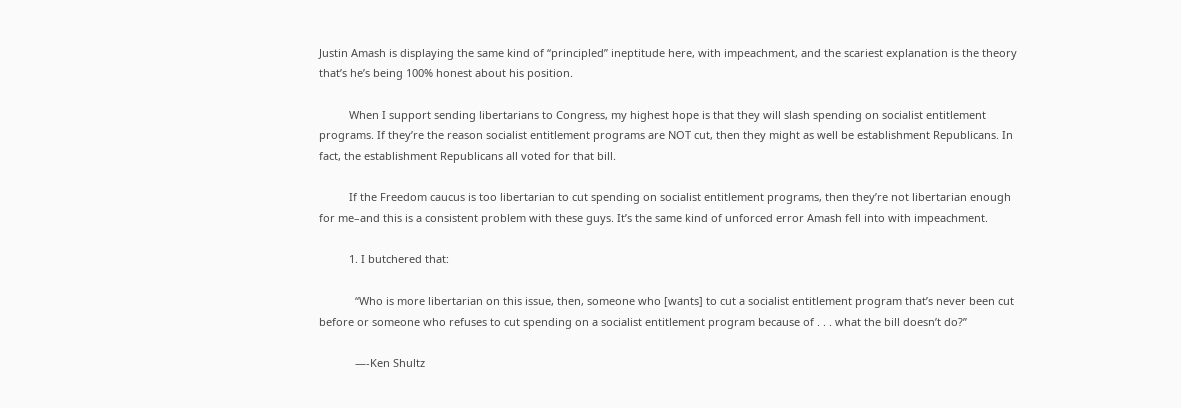Justin Amash is displaying the same kind of “principled” ineptitude here, with impeachment, and the scariest explanation is the theory that’s he’s being 100% honest about his position.

          When I support sending libertarians to Congress, my highest hope is that they will slash spending on socialist entitlement programs. If they’re the reason socialist entitlement programs are NOT cut, then they might as well be establishment Republicans. In fact, the establishment Republicans all voted for that bill.

          If the Freedom caucus is too libertarian to cut spending on socialist entitlement programs, then they’re not libertarian enough for me–and this is a consistent problem with these guys. It’s the same kind of unforced error Amash fell into with impeachment.

          1. I butchered that:

            “Who is more libertarian on this issue, then, someone who [wants] to cut a socialist entitlement program that’s never been cut before or someone who refuses to cut spending on a socialist entitlement program because of . . . what the bill doesn’t do?”

            —-Ken Shultz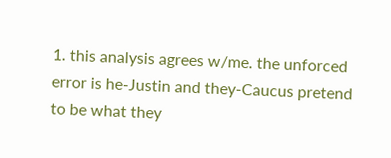1. this analysis agrees w/me. the unforced error is he-Justin and they-Caucus pretend to be what they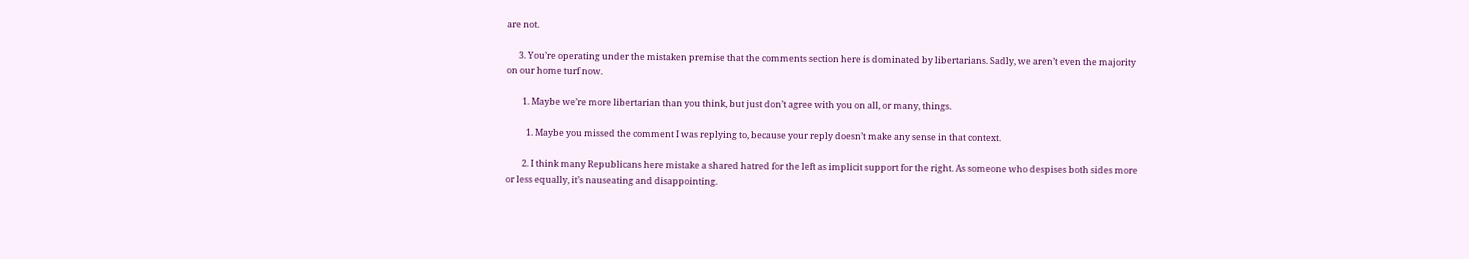are not.

      3. You’re operating under the mistaken premise that the comments section here is dominated by libertarians. Sadly, we aren’t even the majority on our home turf now.

        1. Maybe we’re more libertarian than you think, but just don’t agree with you on all, or many, things.

          1. Maybe you missed the comment I was replying to, because your reply doesn’t make any sense in that context.

        2. I think many Republicans here mistake a shared hatred for the left as implicit support for the right. As someone who despises both sides more or less equally, it’s nauseating and disappointing.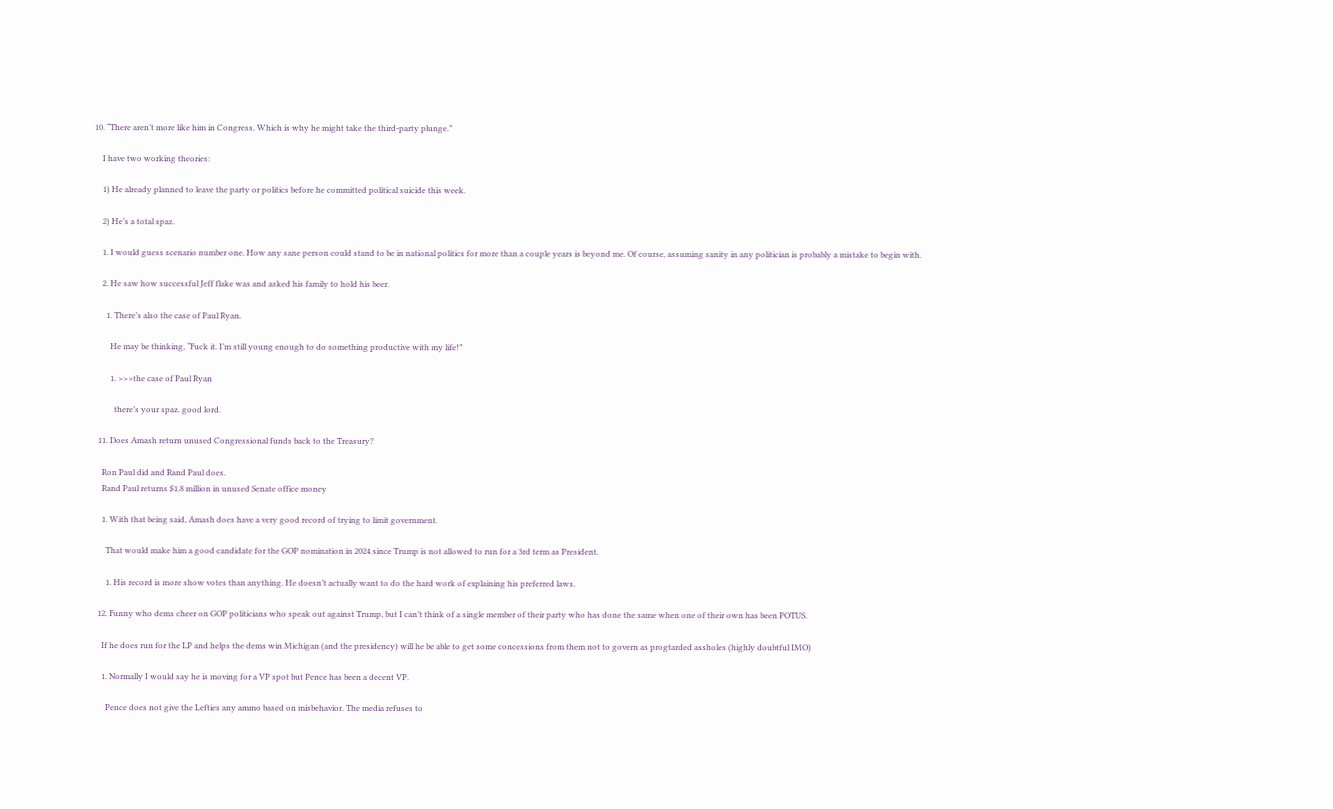10. “There aren’t more like him in Congress. Which is why he might take the third-party plunge.”

    I have two working theories:

    1) He already planned to leave the party or politics before he committed political suicide this week.

    2) He’s a total spaz.

    1. I would guess scenario number one. How any sane person could stand to be in national politics for more than a couple years is beyond me. Of course, assuming sanity in any politician is probably a mistake to begin with.

    2. He saw how successful Jeff flake was and asked his family to hold his beer.

      1. There’s also the case of Paul Ryan.

        He may be thinking, “Fuck it. I’m still young enough to do something productive with my life!”

        1. >>>the case of Paul Ryan

          there’s your spaz. good lord.

  11. Does Amash return unused Congressional funds back to the Treasury?

    Ron Paul did and Rand Paul does.
    Rand Paul returns $1.8 million in unused Senate office money

    1. With that being said, Amash does have a very good record of trying to limit government.

      That would make him a good candidate for the GOP nomination in 2024 since Trump is not allowed to run for a 3rd term as President.

      1. His record is more show votes than anything. He doesn’t actually want to do the hard work of explaining his preferred laws.

  12. Funny who dems cheer on GOP politicians who speak out against Trump, but I can’t think of a single member of their party who has done the same when one of their own has been POTUS.

    If he does run for the LP and helps the dems win Michigan (and the presidency) will he be able to get some concessions from them not to govern as progtarded assholes (highly doubtful IMO)

    1. Normally I would say he is moving for a VP spot but Pence has been a decent VP.

      Pence does not give the Lefties any ammo based on misbehavior. The media refuses to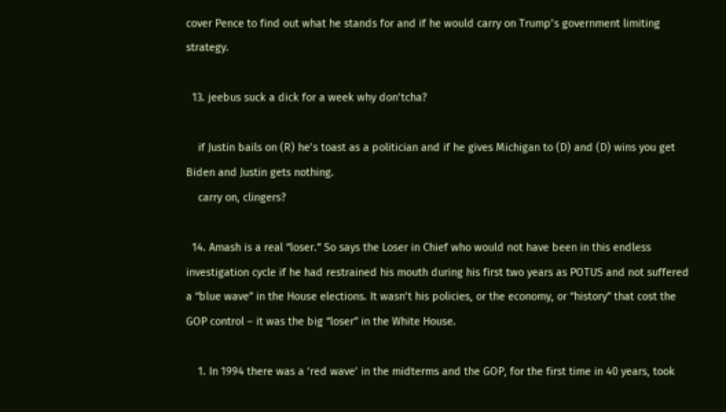cover Pence to find out what he stands for and if he would carry on Trump’s government limiting strategy.

  13. jeebus suck a dick for a week why don’tcha?

    if Justin bails on (R) he’s toast as a politician and if he gives Michigan to (D) and (D) wins you get Biden and Justin gets nothing.
    carry on, clingers?

  14. Amash is a real “loser.” So says the Loser in Chief who would not have been in this endless investigation cycle if he had restrained his mouth during his first two years as POTUS and not suffered a “blue wave” in the House elections. It wasn’t his policies, or the economy, or “history” that cost the GOP control – it was the big “loser” in the White House.

    1. In 1994 there was a ‘red wave’ in the midterms and the GOP, for the first time in 40 years, took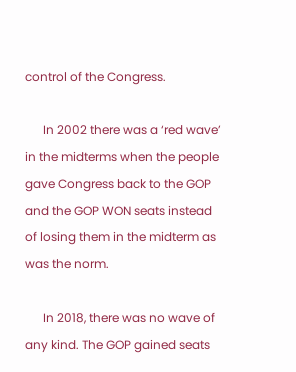control of the Congress.

      In 2002 there was a ‘red wave’ in the midterms when the people gave Congress back to the GOP and the GOP WON seats instead of losing them in the midterm as was the norm.

      In 2018, there was no wave of any kind. The GOP gained seats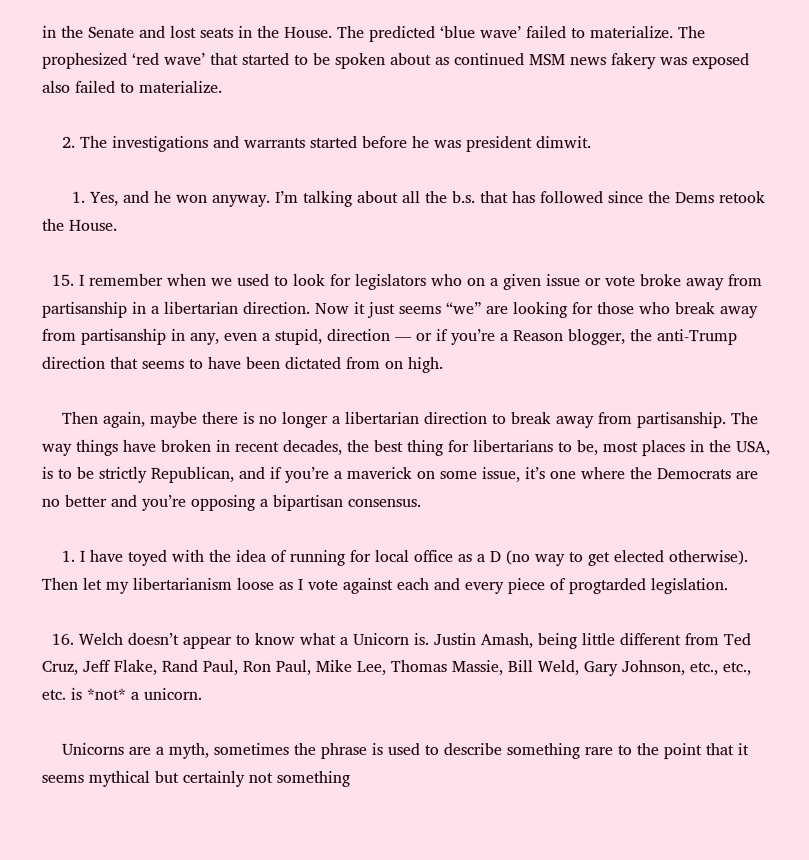in the Senate and lost seats in the House. The predicted ‘blue wave’ failed to materialize. The prophesized ‘red wave’ that started to be spoken about as continued MSM news fakery was exposed also failed to materialize.

    2. The investigations and warrants started before he was president dimwit.

      1. Yes, and he won anyway. I’m talking about all the b.s. that has followed since the Dems retook the House.

  15. I remember when we used to look for legislators who on a given issue or vote broke away from partisanship in a libertarian direction. Now it just seems “we” are looking for those who break away from partisanship in any, even a stupid, direction — or if you’re a Reason blogger, the anti-Trump direction that seems to have been dictated from on high.

    Then again, maybe there is no longer a libertarian direction to break away from partisanship. The way things have broken in recent decades, the best thing for libertarians to be, most places in the USA, is to be strictly Republican, and if you’re a maverick on some issue, it’s one where the Democrats are no better and you’re opposing a bipartisan consensus.

    1. I have toyed with the idea of running for local office as a D (no way to get elected otherwise). Then let my libertarianism loose as I vote against each and every piece of progtarded legislation.

  16. Welch doesn’t appear to know what a Unicorn is. Justin Amash, being little different from Ted Cruz, Jeff Flake, Rand Paul, Ron Paul, Mike Lee, Thomas Massie, Bill Weld, Gary Johnson, etc., etc., etc. is *not* a unicorn.

    Unicorns are a myth, sometimes the phrase is used to describe something rare to the point that it seems mythical but certainly not something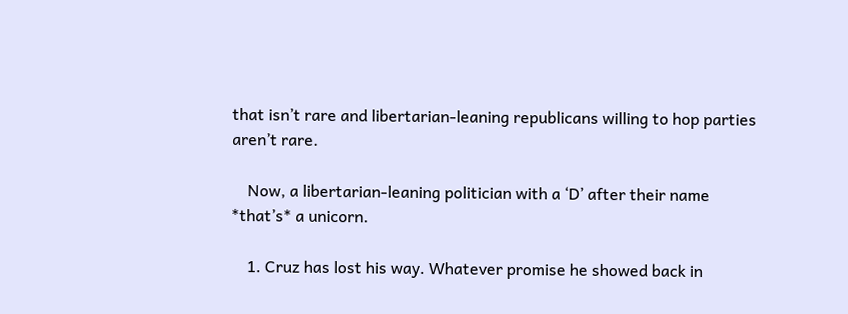that isn’t rare and libertarian-leaning republicans willing to hop parties aren’t rare.

    Now, a libertarian-leaning politician with a ‘D’ after their name *that’s* a unicorn.

    1. Cruz has lost his way. Whatever promise he showed back in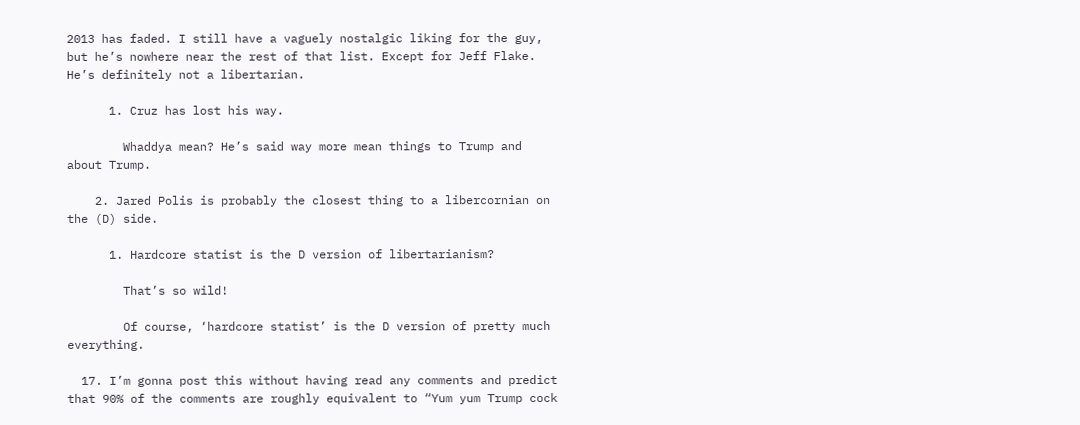2013 has faded. I still have a vaguely nostalgic liking for the guy, but he’s nowhere near the rest of that list. Except for Jeff Flake. He’s definitely not a libertarian.

      1. Cruz has lost his way.

        Whaddya mean? He’s said way more mean things to Trump and about Trump.

    2. Jared Polis is probably the closest thing to a libercornian on the (D) side.

      1. Hardcore statist is the D version of libertarianism?

        That’s so wild!

        Of course, ‘hardcore statist’ is the D version of pretty much everything.

  17. I’m gonna post this without having read any comments and predict that 90% of the comments are roughly equivalent to “Yum yum Trump cock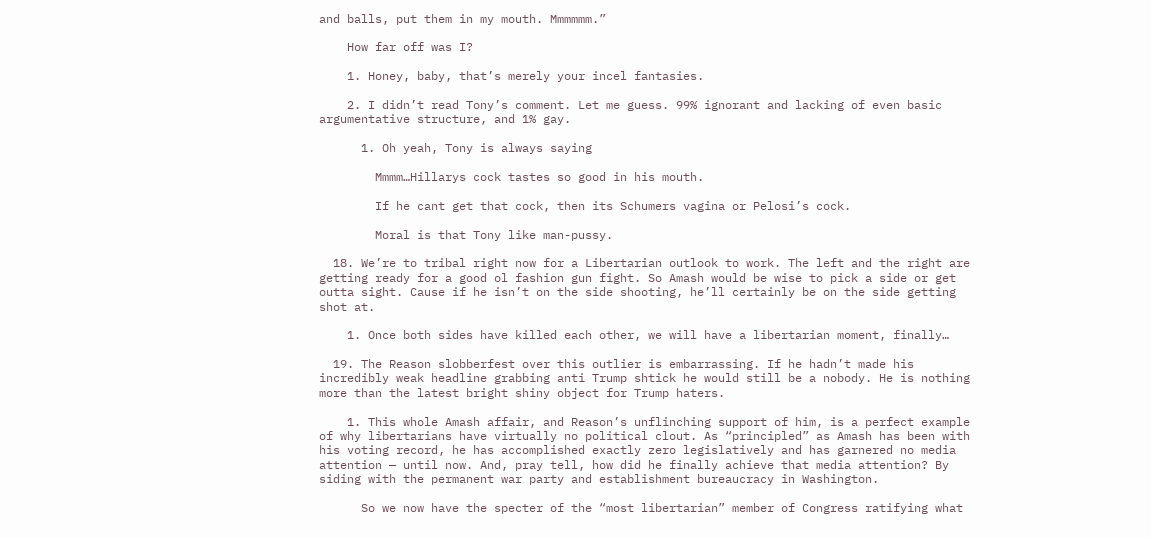and balls, put them in my mouth. Mmmmmm.”

    How far off was I?

    1. Honey, baby, that’s merely your incel fantasies.

    2. I didn’t read Tony’s comment. Let me guess. 99% ignorant and lacking of even basic argumentative structure, and 1% gay.

      1. Oh yeah, Tony is always saying

        Mmmm…Hillarys cock tastes so good in his mouth.

        If he cant get that cock, then its Schumers vagina or Pelosi’s cock.

        Moral is that Tony like man-pussy.

  18. We’re to tribal right now for a Libertarian outlook to work. The left and the right are getting ready for a good ol fashion gun fight. So Amash would be wise to pick a side or get outta sight. Cause if he isn’t on the side shooting, he’ll certainly be on the side getting shot at.

    1. Once both sides have killed each other, we will have a libertarian moment, finally…

  19. The Reason slobberfest over this outlier is embarrassing. If he hadn’t made his incredibly weak headline grabbing anti Trump shtick he would still be a nobody. He is nothing more than the latest bright shiny object for Trump haters.

    1. This whole Amash affair, and Reason’s unflinching support of him, is a perfect example of why libertarians have virtually no political clout. As “principled” as Amash has been with his voting record, he has accomplished exactly zero legislatively and has garnered no media attention — until now. And, pray tell, how did he finally achieve that media attention? By siding with the permanent war party and establishment bureaucracy in Washington.

      So we now have the specter of the “most libertarian” member of Congress ratifying what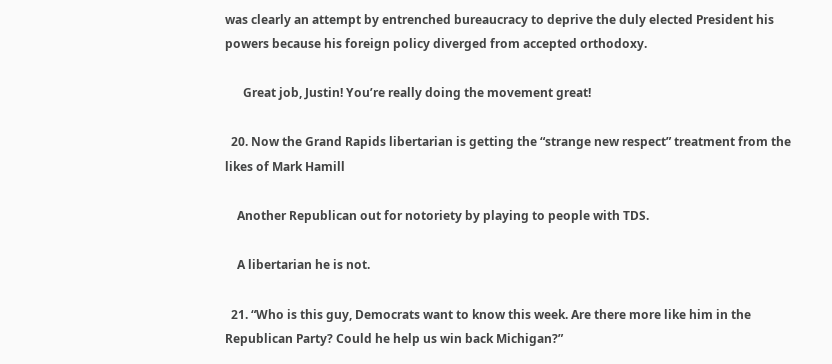was clearly an attempt by entrenched bureaucracy to deprive the duly elected President his powers because his foreign policy diverged from accepted orthodoxy.

      Great job, Justin! You’re really doing the movement great!

  20. Now the Grand Rapids libertarian is getting the “strange new respect” treatment from the likes of Mark Hamill

    Another Republican out for notoriety by playing to people with TDS.

    A libertarian he is not.

  21. “Who is this guy, Democrats want to know this week. Are there more like him in the Republican Party? Could he help us win back Michigan?”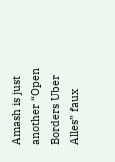Amash is just another “Open Borders Uber Alles” faux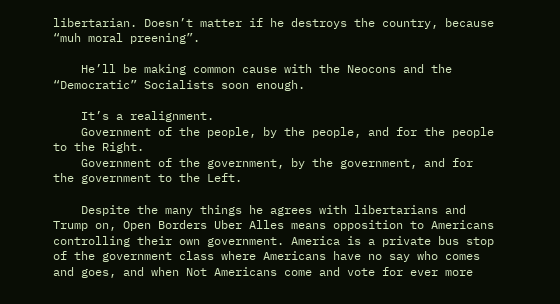libertarian. Doesn’t matter if he destroys the country, because “muh moral preening”.

    He’ll be making common cause with the Neocons and the “Democratic” Socialists soon enough.

    It’s a realignment.
    Government of the people, by the people, and for the people to the Right.
    Government of the government, by the government, and for the government to the Left.

    Despite the many things he agrees with libertarians and Trump on, Open Borders Uber Alles means opposition to Americans controlling their own government. America is a private bus stop of the government class where Americans have no say who comes and goes, and when Not Americans come and vote for ever more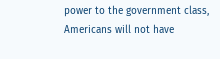power to the government class, Americans will not have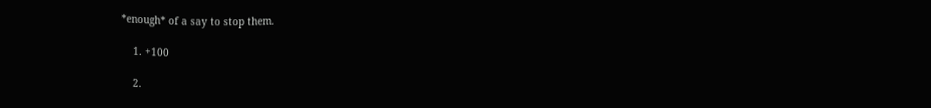*enough* of a say to stop them.

    1. +100

    2.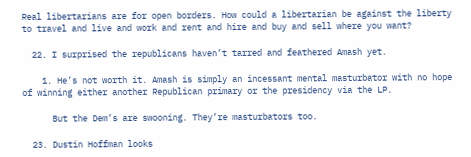Real libertarians are for open borders. How could a libertarian be against the liberty to travel and live and work and rent and hire and buy and sell where you want?

  22. I surprised the republicans haven’t tarred and feathered Amash yet.

    1. He’s not worth it. Amash is simply an incessant mental masturbator with no hope of winning either another Republican primary or the presidency via the LP.

      But the Dem’s are swooning. They’re masturbators too.

  23. Dustin Hoffman looks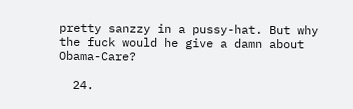pretty sanzzy in a pussy-hat. But why the fuck would he give a damn about Obama-Care?

  24.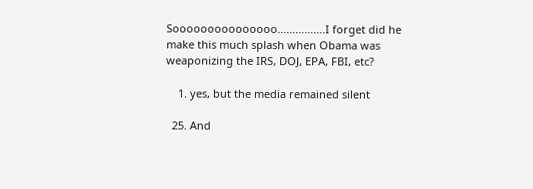Sooooooooooooooo…………….I forget did he make this much splash when Obama was weaponizing the IRS, DOJ, EPA, FBI, etc?

    1. yes, but the media remained silent

  25. And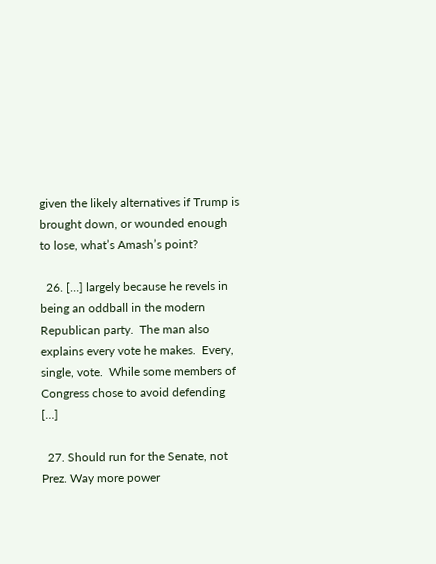given the likely alternatives if Trump is brought down, or wounded enough to lose, what’s Amash’s point?

  26. […] largely because he revels in being an oddball in the modern Republican party.  The man also explains every vote he makes.  Every, single, vote.  While some members of Congress chose to avoid defending […]

  27. Should run for the Senate, not Prez. Way more power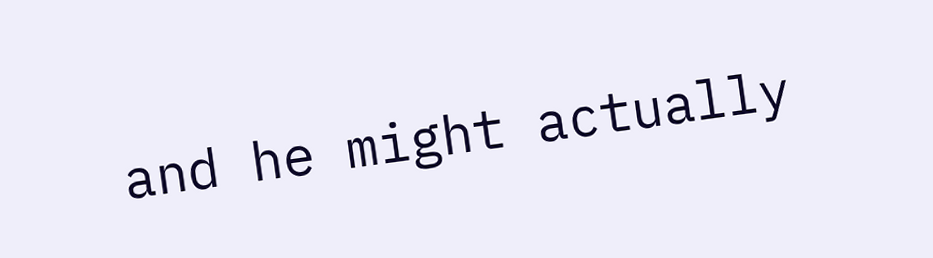and he might actually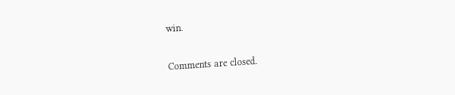win.

Comments are closed.